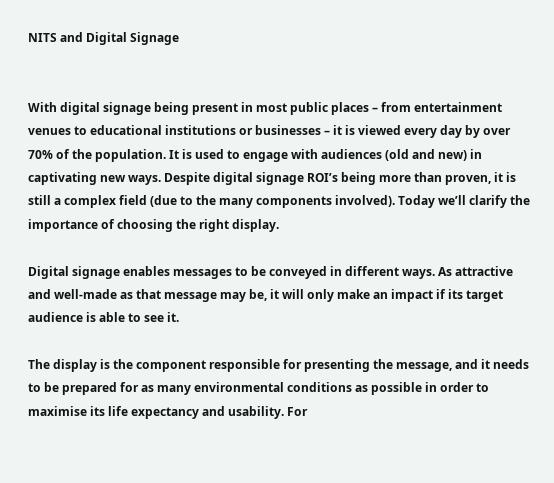NITS and Digital Signage


With digital signage being present in most public places – from entertainment venues to educational institutions or businesses – it is viewed every day by over 70% of the population. It is used to engage with audiences (old and new) in captivating new ways. Despite digital signage ROI’s being more than proven, it is still a complex field (due to the many components involved). Today we’ll clarify the importance of choosing the right display.

Digital signage enables messages to be conveyed in different ways. As attractive and well-made as that message may be, it will only make an impact if its target audience is able to see it.

The display is the component responsible for presenting the message, and it needs to be prepared for as many environmental conditions as possible in order to maximise its life expectancy and usability. For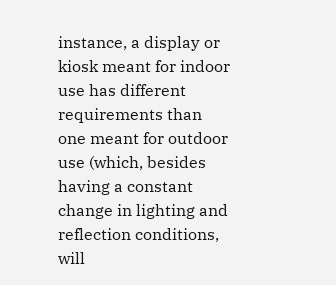instance, a display or kiosk meant for indoor use has different requirements than one meant for outdoor use (which, besides having a constant change in lighting and reflection conditions, will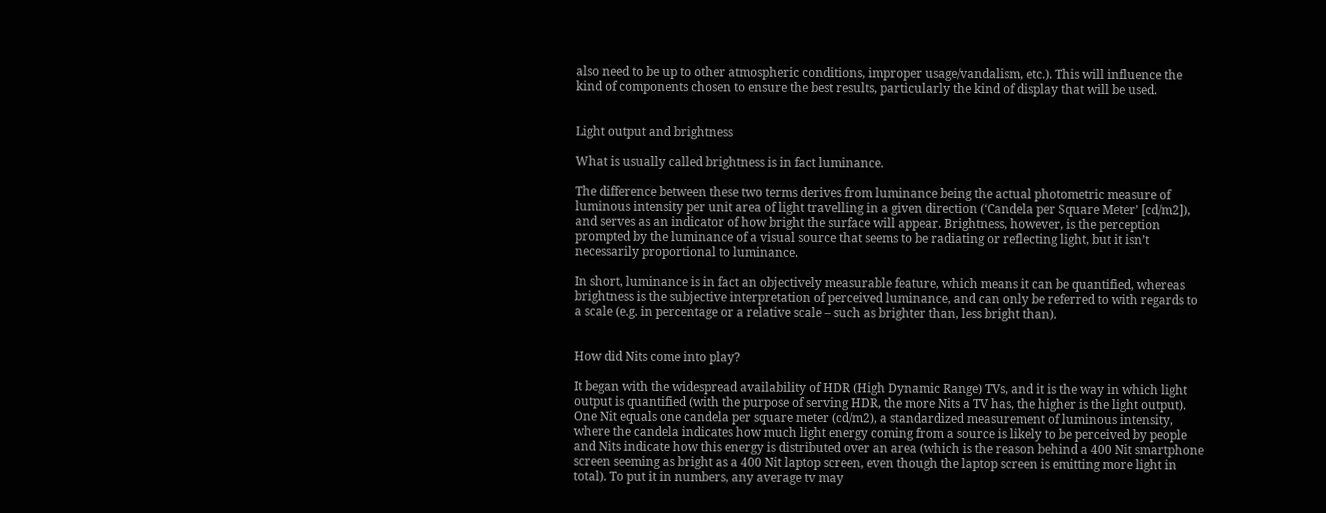also need to be up to other atmospheric conditions, improper usage/vandalism, etc.). This will influence the kind of components chosen to ensure the best results, particularly the kind of display that will be used.


Light output and brightness

What is usually called brightness is in fact luminance.

The difference between these two terms derives from luminance being the actual photometric measure of luminous intensity per unit area of light travelling in a given direction (‘Candela per Square Meter’ [cd/m2]), and serves as an indicator of how bright the surface will appear. Brightness, however, is the perception prompted by the luminance of a visual source that seems to be radiating or reflecting light, but it isn’t necessarily proportional to luminance.

In short, luminance is in fact an objectively measurable feature, which means it can be quantified, whereas brightness is the subjective interpretation of perceived luminance, and can only be referred to with regards to a scale (e.g. in percentage or a relative scale – such as brighter than, less bright than).


How did Nits come into play?

It began with the widespread availability of HDR (High Dynamic Range) TVs, and it is the way in which light output is quantified (with the purpose of serving HDR, the more Nits a TV has, the higher is the light output). One Nit equals one candela per square meter (cd/m2), a standardized measurement of luminous intensity, where the candela indicates how much light energy coming from a source is likely to be perceived by people and Nits indicate how this energy is distributed over an area (which is the reason behind a 400 Nit smartphone screen seeming as bright as a 400 Nit laptop screen, even though the laptop screen is emitting more light in total). To put it in numbers, any average tv may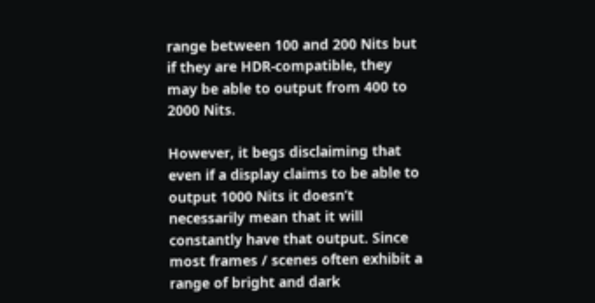range between 100 and 200 Nits but if they are HDR-compatible, they may be able to output from 400 to 2000 Nits.

However, it begs disclaiming that even if a display claims to be able to output 1000 Nits it doesn’t necessarily mean that it will constantly have that output. Since most frames / scenes often exhibit a range of bright and dark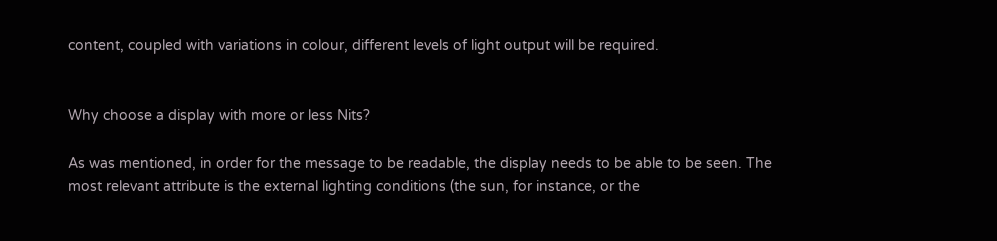content, coupled with variations in colour, different levels of light output will be required.


Why choose a display with more or less Nits?

As was mentioned, in order for the message to be readable, the display needs to be able to be seen. The most relevant attribute is the external lighting conditions (the sun, for instance, or the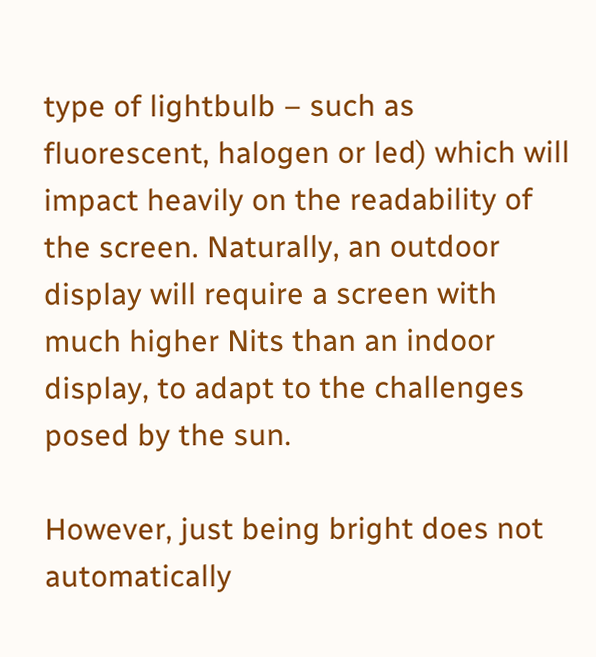type of lightbulb – such as fluorescent, halogen or led) which will impact heavily on the readability of the screen. Naturally, an outdoor display will require a screen with much higher Nits than an indoor display, to adapt to the challenges posed by the sun.

However, just being bright does not automatically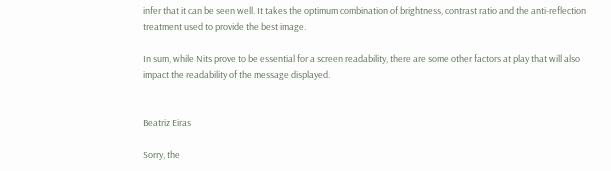infer that it can be seen well. It takes the optimum combination of brightness, contrast ratio and the anti-reflection treatment used to provide the best image.

In sum, while Nits prove to be essential for a screen readability, there are some other factors at play that will also impact the readability of the message displayed.


Beatriz Eiras

Sorry, the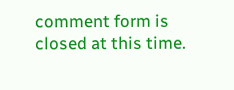comment form is closed at this time.